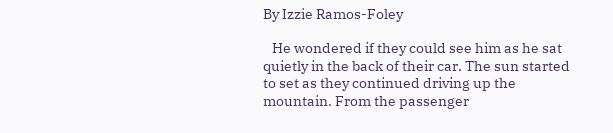By Izzie Ramos-Foley

   He wondered if they could see him as he sat quietly in the back of their car. The sun started to set as they continued driving up the mountain. From the passenger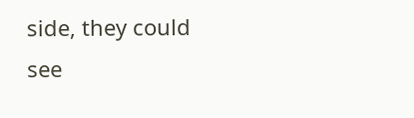side, they could see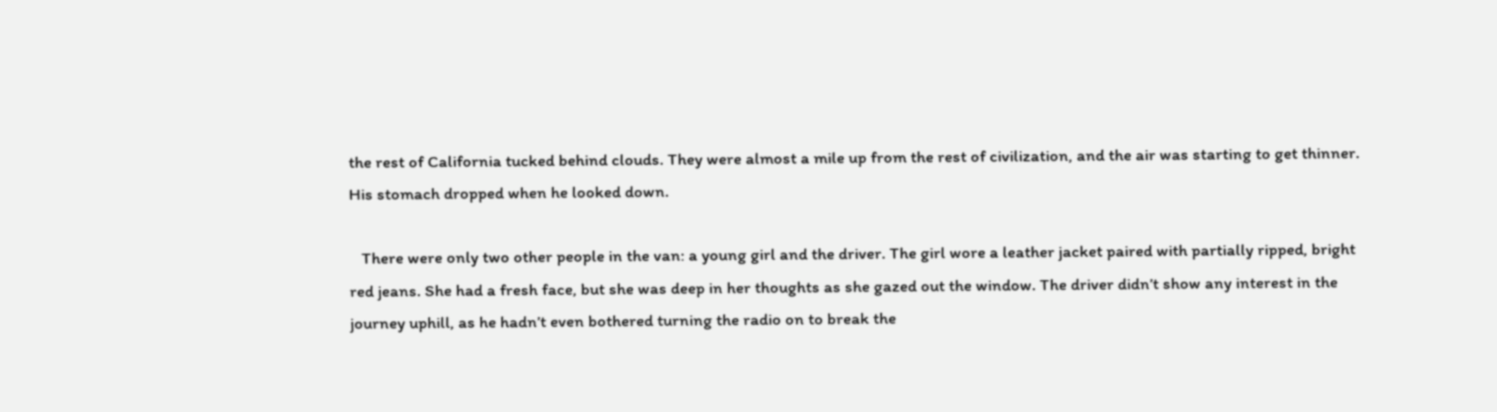the rest of California tucked behind clouds. They were almost a mile up from the rest of civilization, and the air was starting to get thinner. His stomach dropped when he looked down.

   There were only two other people in the van: a young girl and the driver. The girl wore a leather jacket paired with partially ripped, bright red jeans. She had a fresh face, but she was deep in her thoughts as she gazed out the window. The driver didn’t show any interest in the journey uphill, as he hadn’t even bothered turning the radio on to break the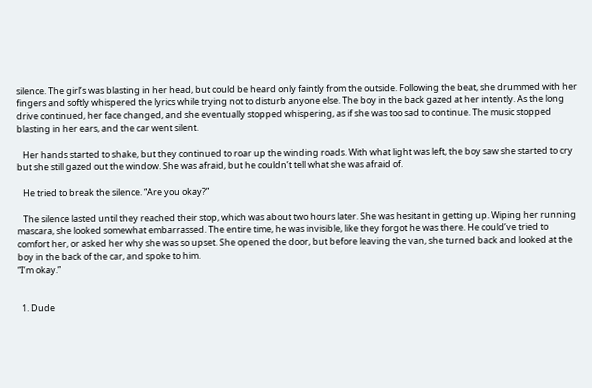silence. The girl’s was blasting in her head, but could be heard only faintly from the outside. Following the beat, she drummed with her fingers and softly whispered the lyrics while trying not to disturb anyone else. The boy in the back gazed at her intently. As the long drive continued, her face changed, and she eventually stopped whispering, as if she was too sad to continue. The music stopped blasting in her ears, and the car went silent.

   Her hands started to shake, but they continued to roar up the winding roads. With what light was left, the boy saw she started to cry but she still gazed out the window. She was afraid, but he couldn’t tell what she was afraid of.

   He tried to break the silence. “Are you okay?”

   The silence lasted until they reached their stop, which was about two hours later. She was hesitant in getting up. Wiping her running mascara, she looked somewhat embarrassed. The entire time, he was invisible, like they forgot he was there. He could’ve tried to comfort her, or asked her why she was so upset. She opened the door, but before leaving the van, she turned back and looked at the boy in the back of the car, and spoke to him.
“I’m okay.”


  1. Dude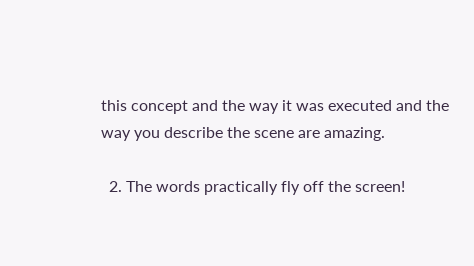this concept and the way it was executed and the way you describe the scene are amazing.

  2. The words practically fly off the screen!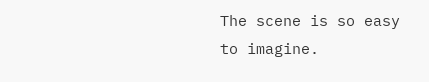The scene is so easy to imagine.